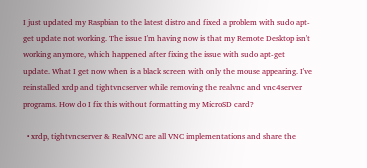I just updated my Raspbian to the latest distro and fixed a problem with sudo apt-get update not working. The issue I'm having now is that my Remote Desktop isn't working anymore, which happened after fixing the issue with sudo apt-get update. What I get now when is a black screen with only the mouse appearing. I've reinstalled xrdp and tightvncserver while removing the realvnc and vnc4server programs. How do I fix this without formatting my MicroSD card?

  • xrdp, tightvncserver & RealVNC are all VNC implementations and share the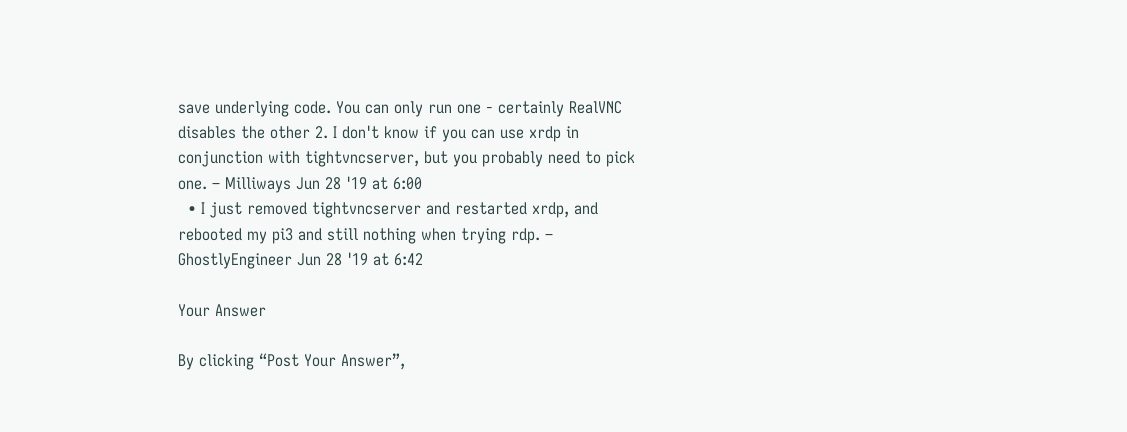save underlying code. You can only run one - certainly RealVNC disables the other 2. I don't know if you can use xrdp in conjunction with tightvncserver, but you probably need to pick one. – Milliways Jun 28 '19 at 6:00
  • I just removed tightvncserver and restarted xrdp, and rebooted my pi3 and still nothing when trying rdp. – GhostlyEngineer Jun 28 '19 at 6:42

Your Answer

By clicking “Post Your Answer”,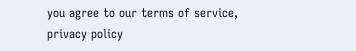you agree to our terms of service, privacy policy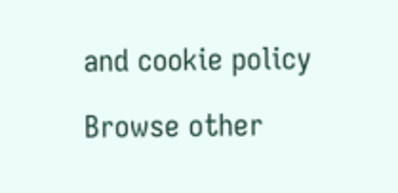and cookie policy

Browse other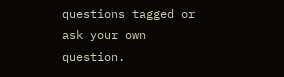questions tagged or ask your own question.